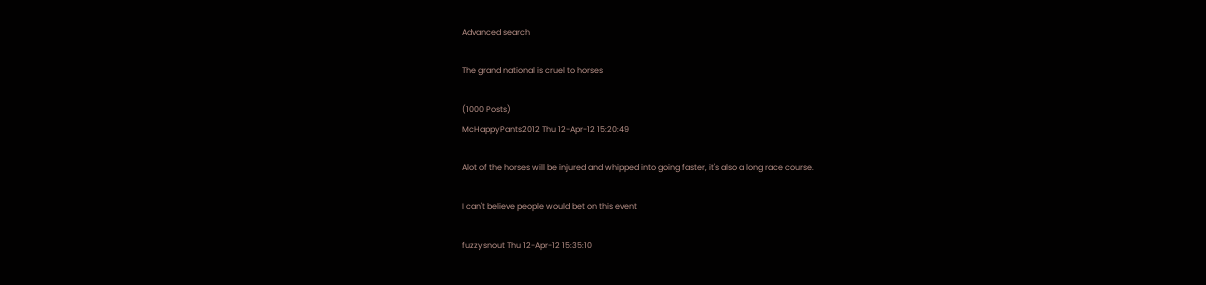Advanced search

The grand national is cruel to horses

(1000 Posts)
McHappyPants2012 Thu 12-Apr-12 15:20:49

Alot of the horses will be injured and whipped into going faster, it's also a long race course.

I can't believe people would bet on this event

fuzzysnout Thu 12-Apr-12 15:35:10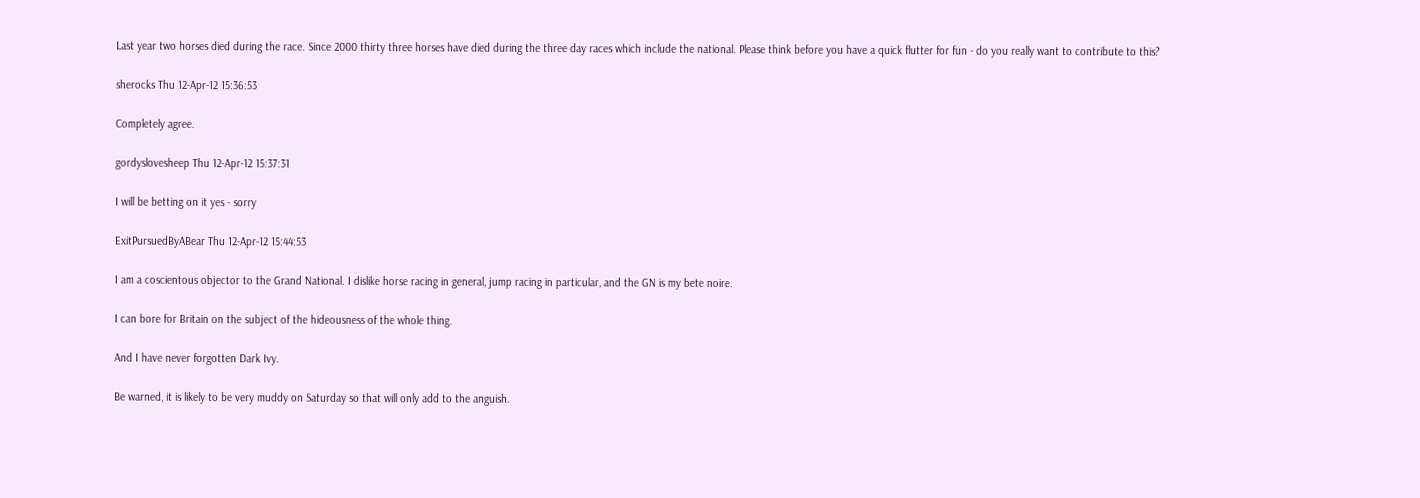Last year two horses died during the race. Since 2000 thirty three horses have died during the three day races which include the national. Please think before you have a quick flutter for fun - do you really want to contribute to this?

sherocks Thu 12-Apr-12 15:36:53

Completely agree.

gordyslovesheep Thu 12-Apr-12 15:37:31

I will be betting on it yes - sorry

ExitPursuedByABear Thu 12-Apr-12 15:44:53

I am a coscientous objector to the Grand National. I dislike horse racing in general, jump racing in particular, and the GN is my bete noire.

I can bore for Britain on the subject of the hideousness of the whole thing.

And I have never forgotten Dark Ivy.

Be warned, it is likely to be very muddy on Saturday so that will only add to the anguish.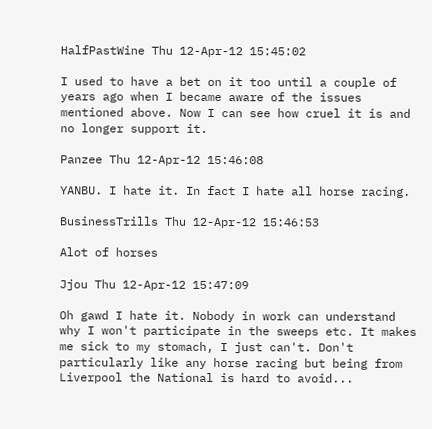HalfPastWine Thu 12-Apr-12 15:45:02

I used to have a bet on it too until a couple of years ago when I became aware of the issues mentioned above. Now I can see how cruel it is and no longer support it.

Panzee Thu 12-Apr-12 15:46:08

YANBU. I hate it. In fact I hate all horse racing.

BusinessTrills Thu 12-Apr-12 15:46:53

Alot of horses

Jjou Thu 12-Apr-12 15:47:09

Oh gawd I hate it. Nobody in work can understand why I won't participate in the sweeps etc. It makes me sick to my stomach, I just can't. Don't particularly like any horse racing but being from Liverpool the National is hard to avoid...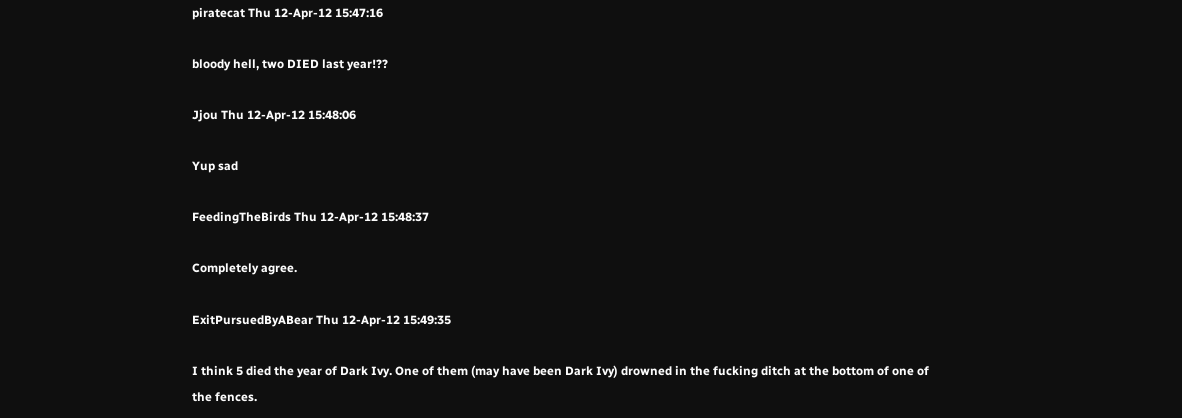piratecat Thu 12-Apr-12 15:47:16

bloody hell, two DIED last year!??

Jjou Thu 12-Apr-12 15:48:06

Yup sad

FeedingTheBirds Thu 12-Apr-12 15:48:37

Completely agree.

ExitPursuedByABear Thu 12-Apr-12 15:49:35

I think 5 died the year of Dark Ivy. One of them (may have been Dark Ivy) drowned in the fucking ditch at the bottom of one of the fences.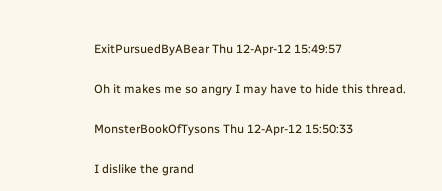ExitPursuedByABear Thu 12-Apr-12 15:49:57

Oh it makes me so angry I may have to hide this thread.

MonsterBookOfTysons Thu 12-Apr-12 15:50:33

I dislike the grand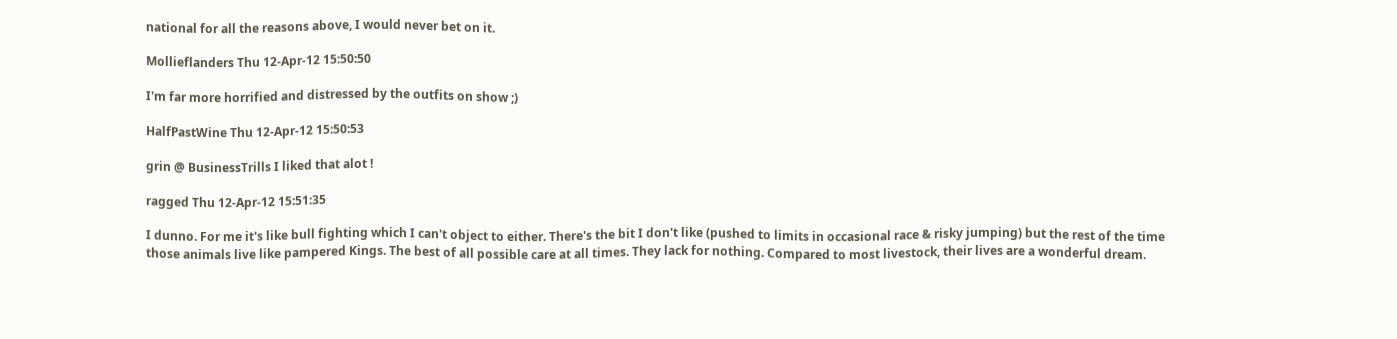national for all the reasons above, I would never bet on it.

Mollieflanders Thu 12-Apr-12 15:50:50

I'm far more horrified and distressed by the outfits on show ;)

HalfPastWine Thu 12-Apr-12 15:50:53

grin @ BusinessTrills I liked that alot !

ragged Thu 12-Apr-12 15:51:35

I dunno. For me it's like bull fighting which I can't object to either. There's the bit I don't like (pushed to limits in occasional race & risky jumping) but the rest of the time those animals live like pampered Kings. The best of all possible care at all times. They lack for nothing. Compared to most livestock, their lives are a wonderful dream.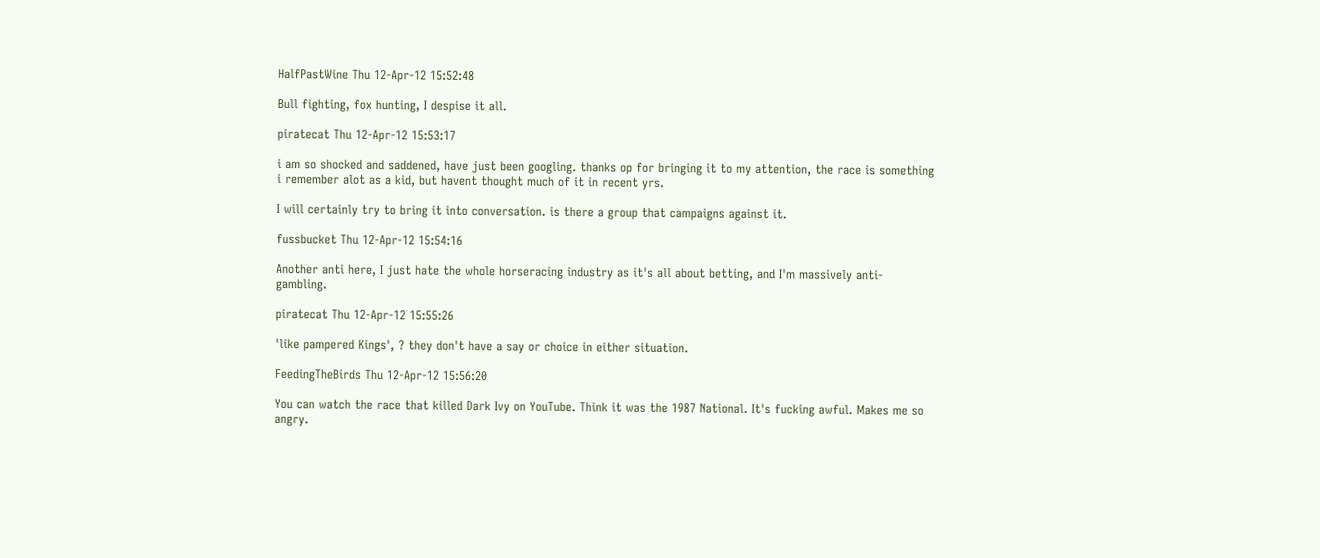HalfPastWine Thu 12-Apr-12 15:52:48

Bull fighting, fox hunting, I despise it all.

piratecat Thu 12-Apr-12 15:53:17

i am so shocked and saddened, have just been googling. thanks op for bringing it to my attention, the race is something i remember alot as a kid, but havent thought much of it in recent yrs.

I will certainly try to bring it into conversation. is there a group that campaigns against it.

fussbucket Thu 12-Apr-12 15:54:16

Another anti here, I just hate the whole horseracing industry as it's all about betting, and I'm massively anti-gambling.

piratecat Thu 12-Apr-12 15:55:26

'like pampered Kings', ? they don't have a say or choice in either situation.

FeedingTheBirds Thu 12-Apr-12 15:56:20

You can watch the race that killed Dark Ivy on YouTube. Think it was the 1987 National. It's fucking awful. Makes me so angry.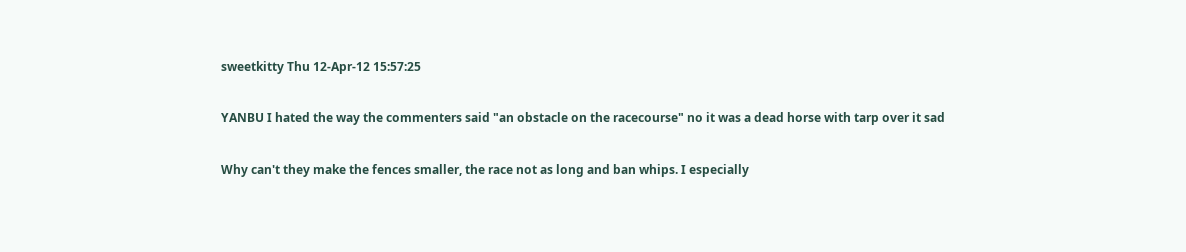sweetkitty Thu 12-Apr-12 15:57:25

YANBU I hated the way the commenters said "an obstacle on the racecourse" no it was a dead horse with tarp over it sad

Why can't they make the fences smaller, the race not as long and ban whips. I especially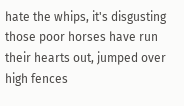hate the whips, it's disgusting those poor horses have run their hearts out, jumped over high fences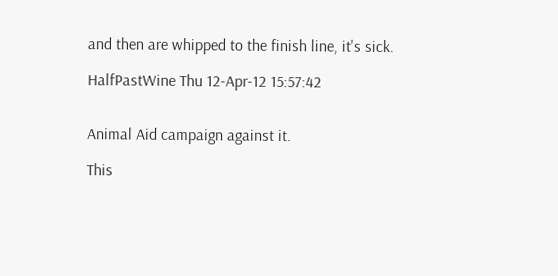and then are whipped to the finish line, it's sick.

HalfPastWine Thu 12-Apr-12 15:57:42


Animal Aid campaign against it.

This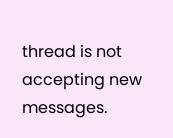thread is not accepting new messages.